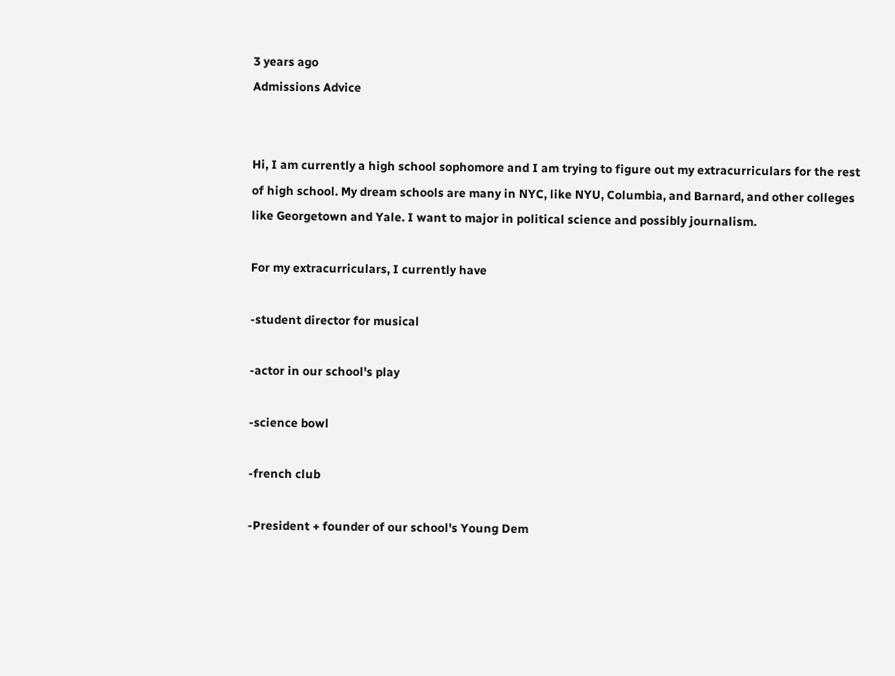3 years ago
Admissions Advice


Hi, I am currently a high school sophomore and I am trying to figure out my extracurriculars for the rest of high school. My dream schools are many in NYC, like NYU, Columbia, and Barnard, and other colleges like Georgetown and Yale. I want to major in political science and possibly journalism.

For my extracurriculars, I currently have

-student director for musical

-actor in our school's play

-science bowl

-french club

-President + founder of our school's Young Dem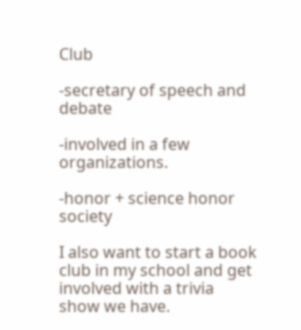Club

-secretary of speech and debate

-involved in a few organizations.

-honor + science honor society

I also want to start a book club in my school and get involved with a trivia show we have.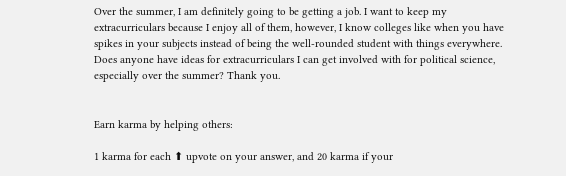Over the summer, I am definitely going to be getting a job. I want to keep my extracurriculars because I enjoy all of them, however, I know colleges like when you have spikes in your subjects instead of being the well-rounded student with things everywhere. Does anyone have ideas for extracurriculars I can get involved with for political science, especially over the summer? Thank you.


Earn karma by helping others:

1 karma for each ⬆ upvote on your answer, and 20 karma if your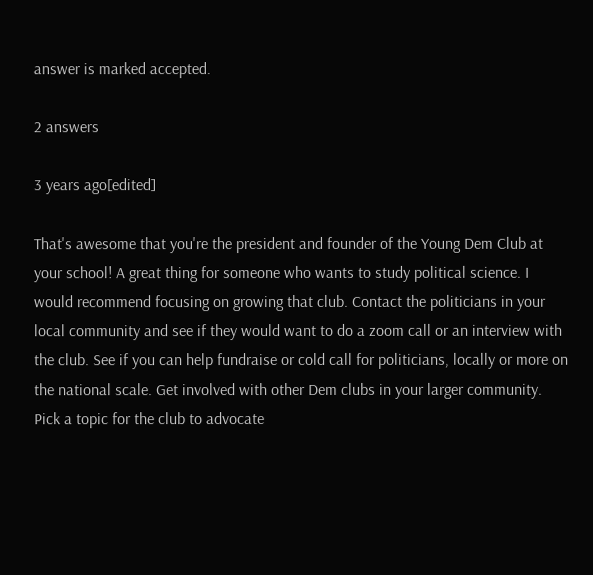answer is marked accepted.

2 answers

3 years ago[edited]

That's awesome that you're the president and founder of the Young Dem Club at your school! A great thing for someone who wants to study political science. I would recommend focusing on growing that club. Contact the politicians in your local community and see if they would want to do a zoom call or an interview with the club. See if you can help fundraise or cold call for politicians, locally or more on the national scale. Get involved with other Dem clubs in your larger community. Pick a topic for the club to advocate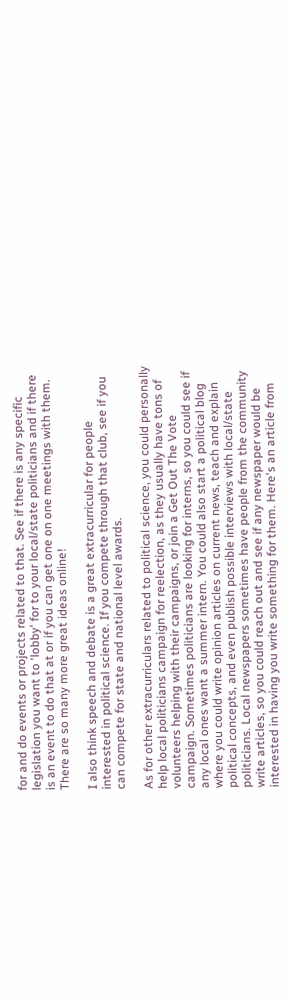for and do events or projects related to that. See if there is any specific legislation you want to 'lobby' for to your local/state politicians and if there is an event to do that at or if you can get one on one meetings with them. There are so many more great ideas online!

I also think speech and debate is a great extracurricular for people interested in political science. If you compete through that club, see if you can compete for state and national level awards.

As for other extracurriculars related to political science, you could personally help local politicians campaign for reelection, as they usually have tons of volunteers helping with their campaigns, or join a Get Out The Vote campaign. Sometimes politicians are looking for interns, so you could see if any local ones want a summer intern. You could also start a political blog where you could write opinion articles on current news, teach and explain political concepts, and even publish possible interviews with local/state politicians. Local newspapers sometimes have people from the community write articles, so you could reach out and see if any newspaper would be interested in having you write something for them. Here's an article from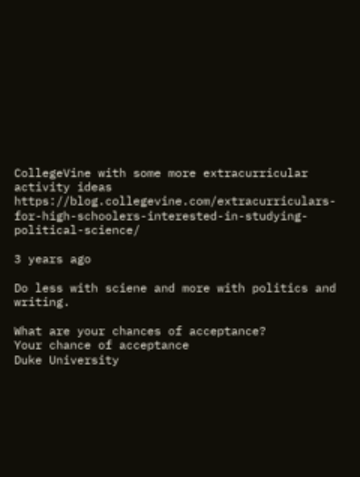CollegeVine with some more extracurricular activity ideas https://blog.collegevine.com/extracurriculars-for-high-schoolers-interested-in-studying-political-science/

3 years ago

Do less with sciene and more with politics and writing.

What are your chances of acceptance?
Your chance of acceptance
Duke University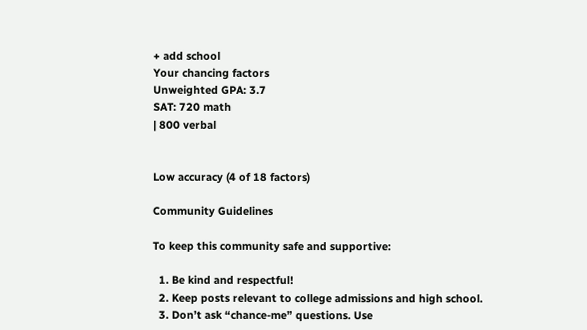+ add school
Your chancing factors
Unweighted GPA: 3.7
SAT: 720 math
| 800 verbal


Low accuracy (4 of 18 factors)

Community Guidelines

To keep this community safe and supportive:

  1. Be kind and respectful!
  2. Keep posts relevant to college admissions and high school.
  3. Don’t ask “chance-me” questions. Use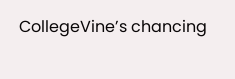CollegeVine’s chancing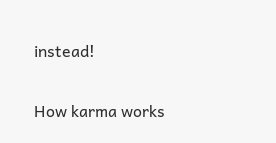instead!

How karma works